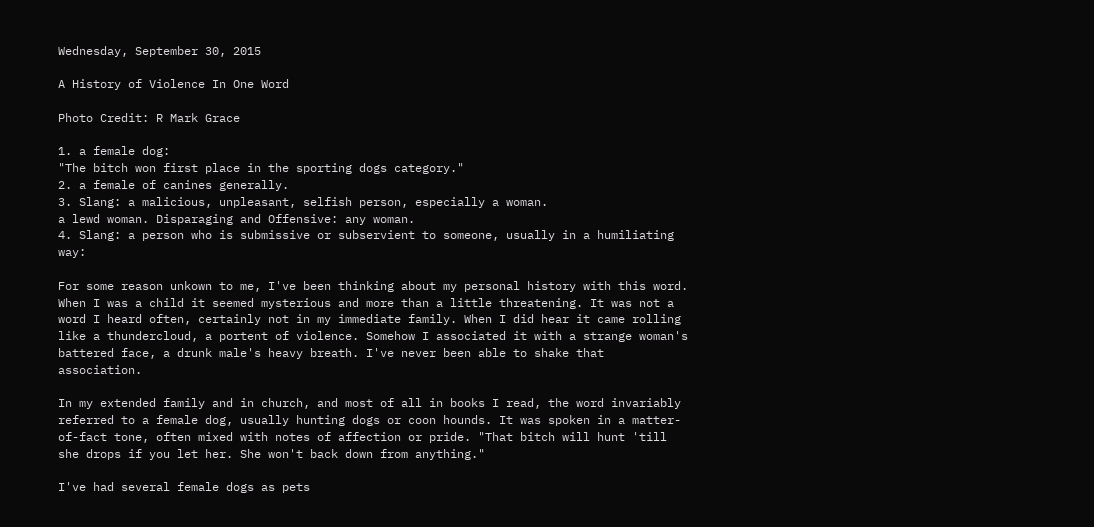Wednesday, September 30, 2015

A History of Violence In One Word

Photo Credit: R Mark Grace

1. a female dog:
"The bitch won first place in the sporting dogs category."
2. a female of canines generally.
3. Slang: a malicious, unpleasant, selfish person, especially a woman.
a lewd woman. Disparaging and Offensive: any woman.
4. Slang: a person who is submissive or subservient to someone, usually in a humiliating way:

For some reason unkown to me, I've been thinking about my personal history with this word. When I was a child it seemed mysterious and more than a little threatening. It was not a word I heard often, certainly not in my immediate family. When I did hear it came rolling like a thundercloud, a portent of violence. Somehow I associated it with a strange woman's battered face, a drunk male's heavy breath. I've never been able to shake that association.

In my extended family and in church, and most of all in books I read, the word invariably referred to a female dog, usually hunting dogs or coon hounds. It was spoken in a matter-of-fact tone, often mixed with notes of affection or pride. "That bitch will hunt 'till she drops if you let her. She won't back down from anything."

I've had several female dogs as pets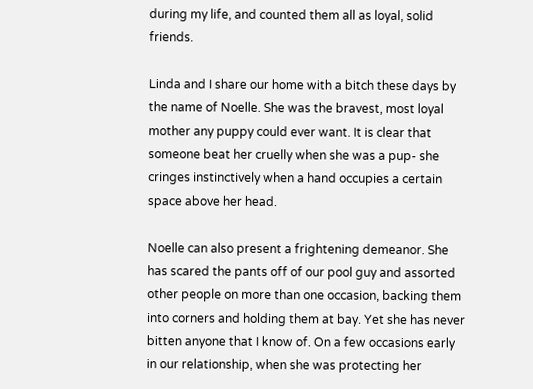during my life, and counted them all as loyal, solid friends.

Linda and I share our home with a bitch these days by the name of Noelle. She was the bravest, most loyal mother any puppy could ever want. It is clear that someone beat her cruelly when she was a pup- she cringes instinctively when a hand occupies a certain space above her head.

Noelle can also present a frightening demeanor. She has scared the pants off of our pool guy and assorted other people on more than one occasion, backing them into corners and holding them at bay. Yet she has never bitten anyone that I know of. On a few occasions early in our relationship, when she was protecting her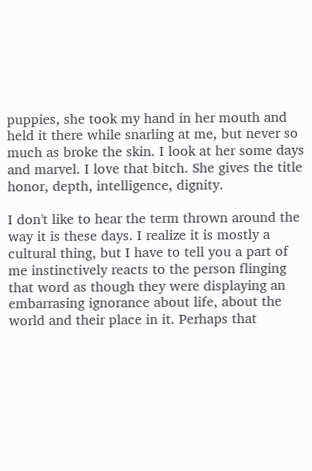puppies, she took my hand in her mouth and held it there while snarling at me, but never so much as broke the skin. I look at her some days and marvel. I love that bitch. She gives the title honor, depth, intelligence, dignity.

I don't like to hear the term thrown around the way it is these days. I realize it is mostly a cultural thing, but I have to tell you a part of me instinctively reacts to the person flinging that word as though they were displaying an embarrasing ignorance about life, about the world and their place in it. Perhaps that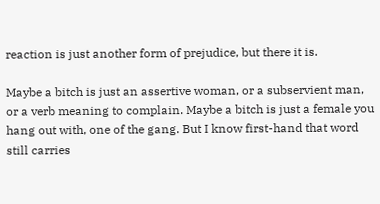reaction is just another form of prejudice, but there it is.

Maybe a bitch is just an assertive woman, or a subservient man, or a verb meaning to complain. Maybe a bitch is just a female you hang out with, one of the gang. But I know first-hand that word still carries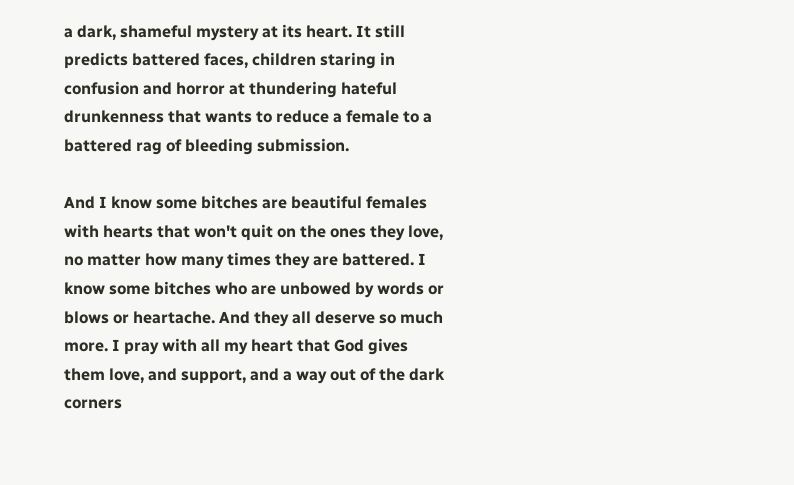a dark, shameful mystery at its heart. It still predicts battered faces, children staring in confusion and horror at thundering hateful drunkenness that wants to reduce a female to a battered rag of bleeding submission.

And I know some bitches are beautiful females with hearts that won't quit on the ones they love, no matter how many times they are battered. I know some bitches who are unbowed by words or blows or heartache. And they all deserve so much more. I pray with all my heart that God gives them love, and support, and a way out of the dark corners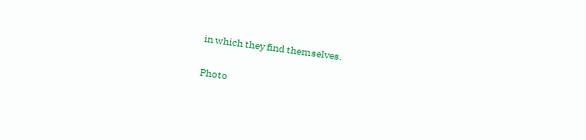in which they find themselves.

Photo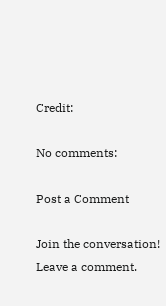Credit:

No comments:

Post a Comment

Join the conversation! Leave a comment.